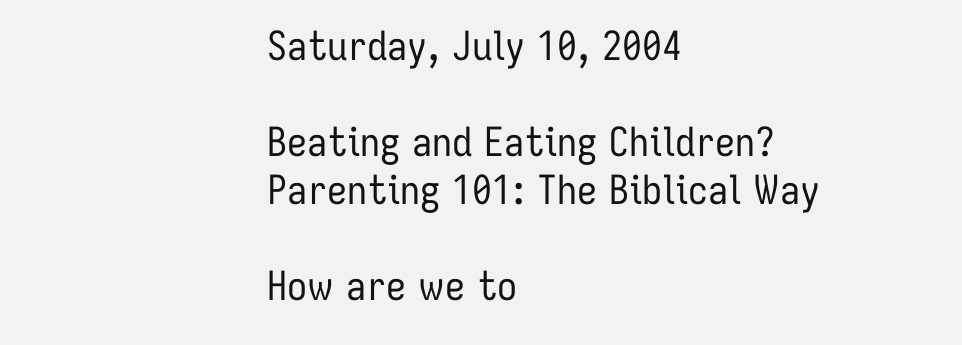Saturday, July 10, 2004

Beating and Eating Children? Parenting 101: The Biblical Way

How are we to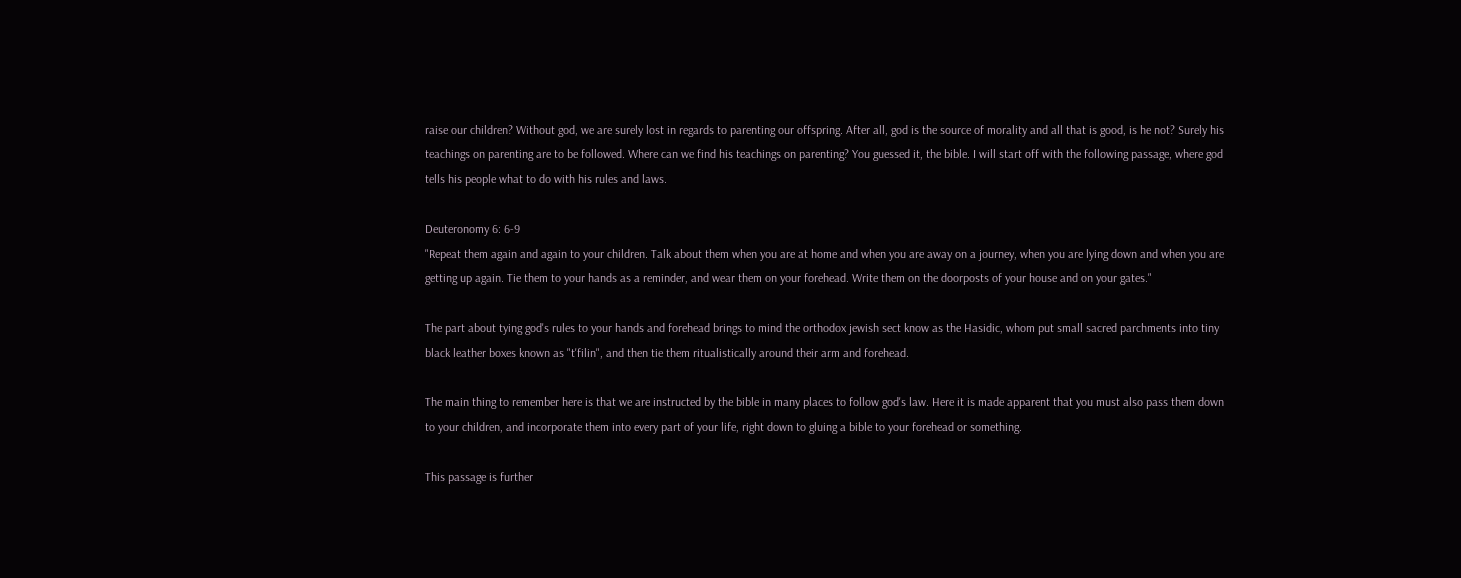raise our children? Without god, we are surely lost in regards to parenting our offspring. After all, god is the source of morality and all that is good, is he not? Surely his teachings on parenting are to be followed. Where can we find his teachings on parenting? You guessed it, the bible. I will start off with the following passage, where god tells his people what to do with his rules and laws.

Deuteronomy 6: 6-9
"Repeat them again and again to your children. Talk about them when you are at home and when you are away on a journey, when you are lying down and when you are getting up again. Tie them to your hands as a reminder, and wear them on your forehead. Write them on the doorposts of your house and on your gates."

The part about tying god's rules to your hands and forehead brings to mind the orthodox jewish sect know as the Hasidic, whom put small sacred parchments into tiny black leather boxes known as "t'filin", and then tie them ritualistically around their arm and forehead.

The main thing to remember here is that we are instructed by the bible in many places to follow god's law. Here it is made apparent that you must also pass them down to your children, and incorporate them into every part of your life, right down to gluing a bible to your forehead or something.

This passage is further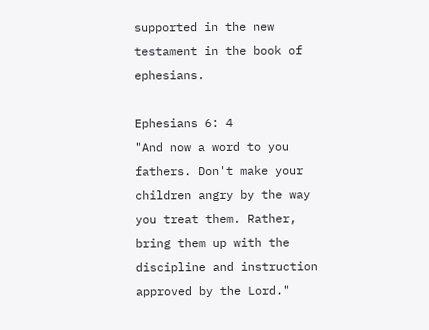supported in the new testament in the book of ephesians.

Ephesians 6: 4
"And now a word to you fathers. Don't make your children angry by the way you treat them. Rather, bring them up with the discipline and instruction approved by the Lord."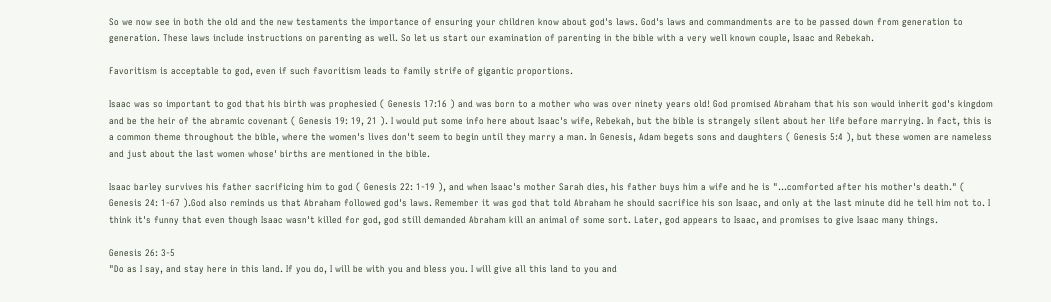So we now see in both the old and the new testaments the importance of ensuring your children know about god's laws. God's laws and commandments are to be passed down from generation to generation. These laws include instructions on parenting as well. So let us start our examination of parenting in the bible with a very well known couple, Isaac and Rebekah.

Favoritism is acceptable to god, even if such favoritism leads to family strife of gigantic proportions.

Isaac was so important to god that his birth was prophesied ( Genesis 17:16 ) and was born to a mother who was over ninety years old! God promised Abraham that his son would inherit god's kingdom and be the heir of the abramic covenant ( Genesis 19: 19, 21 ). I would put some info here about Isaac's wife, Rebekah, but the bible is strangely silent about her life before marrying. In fact, this is a common theme throughout the bible, where the women's lives don't seem to begin until they marry a man. In Genesis, Adam begets sons and daughters ( Genesis 5:4 ), but these women are nameless and just about the last women whose' births are mentioned in the bible.

Isaac barley survives his father sacrificing him to god ( Genesis 22: 1-19 ), and when Isaac's mother Sarah dies, his father buys him a wife and he is "...comforted after his mother's death." ( Genesis 24: 1-67 ).God also reminds us that Abraham followed god's laws. Remember it was god that told Abraham he should sacrifice his son Isaac, and only at the last minute did he tell him not to. I think it's funny that even though Isaac wasn't killed for god, god still demanded Abraham kill an animal of some sort. Later, god appears to Isaac, and promises to give Isaac many things.

Genesis 26: 3-5
"Do as I say, and stay here in this land. If you do, I will be with you and bless you. I will give all this land to you and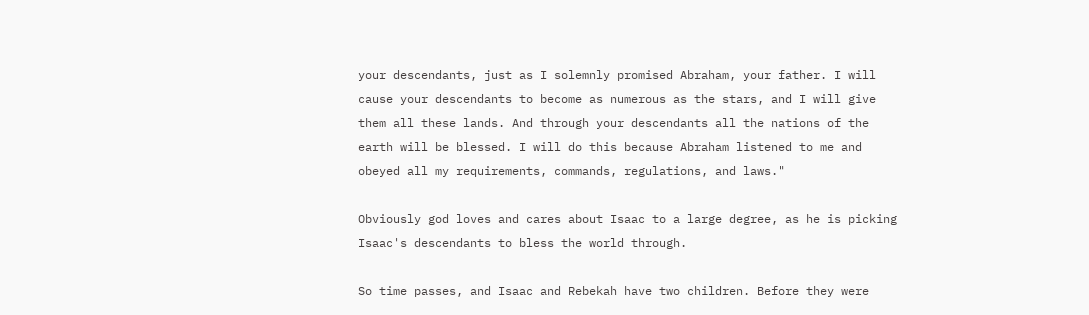your descendants, just as I solemnly promised Abraham, your father. I will cause your descendants to become as numerous as the stars, and I will give them all these lands. And through your descendants all the nations of the earth will be blessed. I will do this because Abraham listened to me and obeyed all my requirements, commands, regulations, and laws."

Obviously god loves and cares about Isaac to a large degree, as he is picking Isaac's descendants to bless the world through.

So time passes, and Isaac and Rebekah have two children. Before they were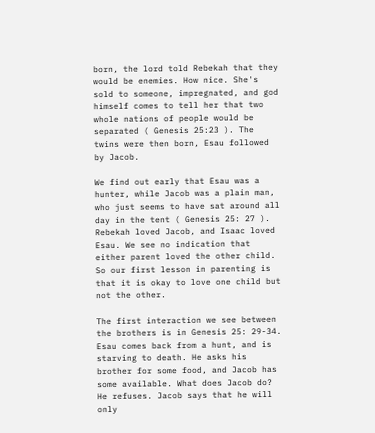born, the lord told Rebekah that they would be enemies. How nice. She's sold to someone, impregnated, and god himself comes to tell her that two whole nations of people would be separated ( Genesis 25:23 ). The twins were then born, Esau followed by Jacob.

We find out early that Esau was a hunter, while Jacob was a plain man, who just seems to have sat around all day in the tent ( Genesis 25: 27 ). Rebekah loved Jacob, and Isaac loved Esau. We see no indication that either parent loved the other child. So our first lesson in parenting is that it is okay to love one child but not the other.

The first interaction we see between the brothers is in Genesis 25: 29-34. Esau comes back from a hunt, and is starving to death. He asks his brother for some food, and Jacob has some available. What does Jacob do? He refuses. Jacob says that he will only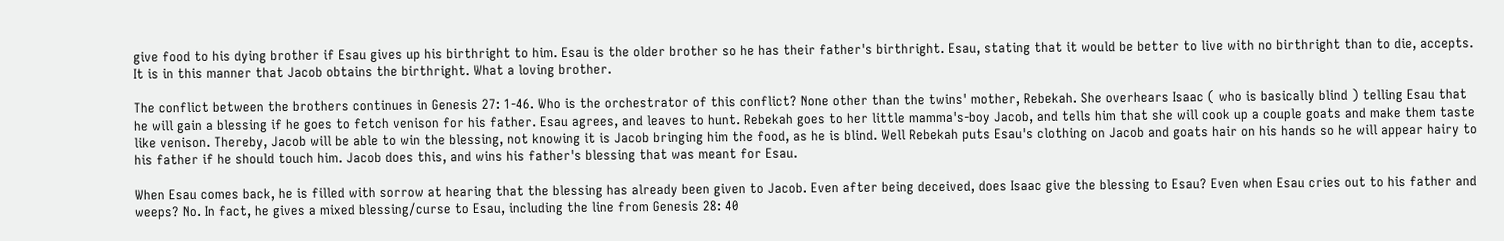give food to his dying brother if Esau gives up his birthright to him. Esau is the older brother so he has their father's birthright. Esau, stating that it would be better to live with no birthright than to die, accepts. It is in this manner that Jacob obtains the birthright. What a loving brother.

The conflict between the brothers continues in Genesis 27: 1-46. Who is the orchestrator of this conflict? None other than the twins' mother, Rebekah. She overhears Isaac ( who is basically blind ) telling Esau that he will gain a blessing if he goes to fetch venison for his father. Esau agrees, and leaves to hunt. Rebekah goes to her little mamma's-boy Jacob, and tells him that she will cook up a couple goats and make them taste like venison. Thereby, Jacob will be able to win the blessing, not knowing it is Jacob bringing him the food, as he is blind. Well Rebekah puts Esau's clothing on Jacob and goats hair on his hands so he will appear hairy to his father if he should touch him. Jacob does this, and wins his father's blessing that was meant for Esau.

When Esau comes back, he is filled with sorrow at hearing that the blessing has already been given to Jacob. Even after being deceived, does Isaac give the blessing to Esau? Even when Esau cries out to his father and weeps? No. In fact, he gives a mixed blessing/curse to Esau, including the line from Genesis 28: 40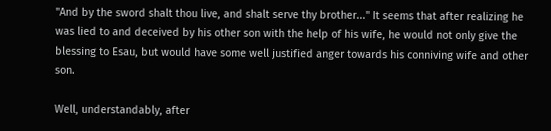"And by the sword shalt thou live, and shalt serve thy brother..." It seems that after realizing he was lied to and deceived by his other son with the help of his wife, he would not only give the blessing to Esau, but would have some well justified anger towards his conniving wife and other son.

Well, understandably, after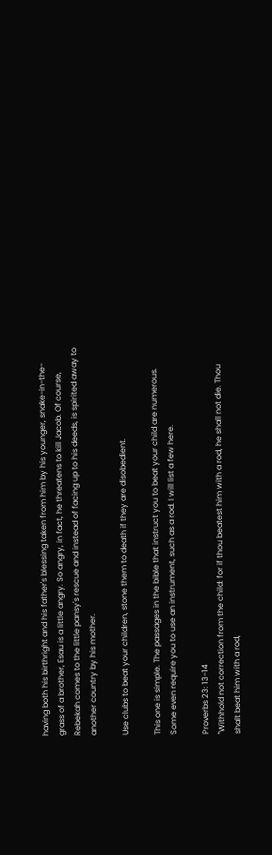having both his birthright and his father's blessing taken from him by his younger, snake-in-the-grass of a brother, Esau is a little angry. So angry, in fact, he threatens to kill Jacob. Of course, Rebekah comes to the little pansy's rescue and instead of facing up to his deeds, is spirited away to another country by his mother.

Use clubs to beat your children, stone them to death if they are disobedient.

This one is simple. The passages in the bible that instruct you to beat your child are numerous. Some even require you to use an instrument, such as a rod. I will list a few here.

Proverbs 23: 13-14
"Withhold not correction from the child: for if thou beatest him with a rod, he shall not die. Thou shalt beat him with a rod,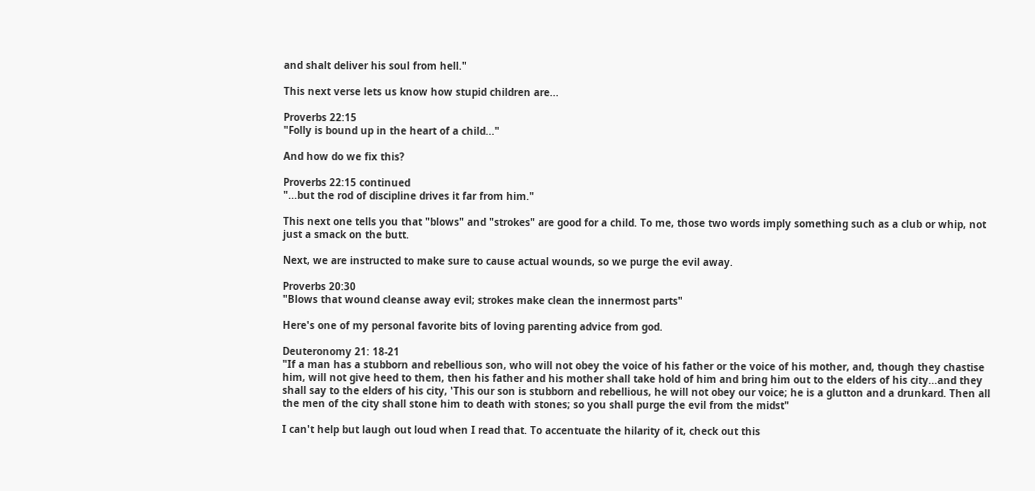and shalt deliver his soul from hell."

This next verse lets us know how stupid children are...

Proverbs 22:15
"Folly is bound up in the heart of a child..."

And how do we fix this?

Proverbs 22:15 continued
"...but the rod of discipline drives it far from him."

This next one tells you that "blows" and "strokes" are good for a child. To me, those two words imply something such as a club or whip, not just a smack on the butt.

Next, we are instructed to make sure to cause actual wounds, so we purge the evil away.

Proverbs 20:30
"Blows that wound cleanse away evil; strokes make clean the innermost parts"

Here's one of my personal favorite bits of loving parenting advice from god.

Deuteronomy 21: 18-21
"If a man has a stubborn and rebellious son, who will not obey the voice of his father or the voice of his mother, and, though they chastise him, will not give heed to them, then his father and his mother shall take hold of him and bring him out to the elders of his city...and they shall say to the elders of his city, 'This our son is stubborn and rebellious, he will not obey our voice; he is a glutton and a drunkard. Then all the men of the city shall stone him to death with stones; so you shall purge the evil from the midst"

I can't help but laugh out loud when I read that. To accentuate the hilarity of it, check out this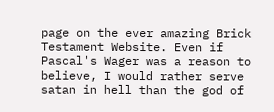page on the ever amazing Brick Testament Website. Even if Pascal's Wager was a reason to believe, I would rather serve satan in hell than the god of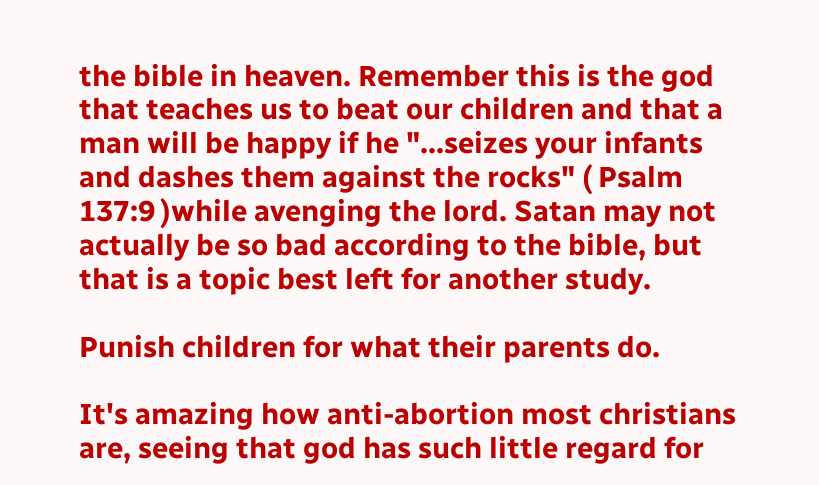the bible in heaven. Remember this is the god that teaches us to beat our children and that a man will be happy if he "...seizes your infants and dashes them against the rocks" ( Psalm 137:9 )while avenging the lord. Satan may not actually be so bad according to the bible, but that is a topic best left for another study.

Punish children for what their parents do.

It's amazing how anti-abortion most christians are, seeing that god has such little regard for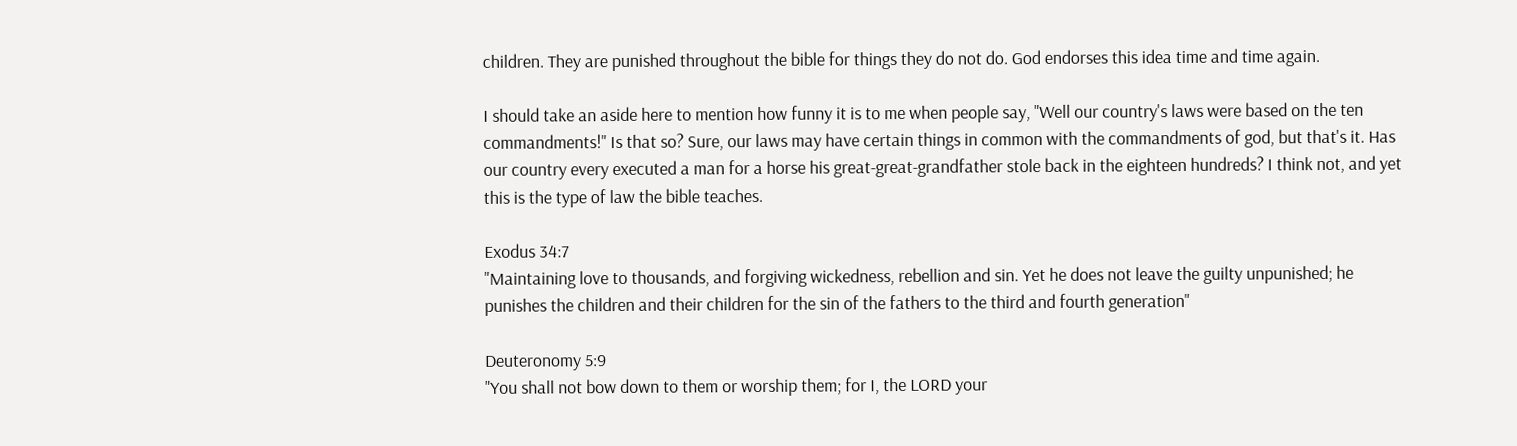children. They are punished throughout the bible for things they do not do. God endorses this idea time and time again.

I should take an aside here to mention how funny it is to me when people say, "Well our country's laws were based on the ten commandments!" Is that so? Sure, our laws may have certain things in common with the commandments of god, but that's it. Has our country every executed a man for a horse his great-great-grandfather stole back in the eighteen hundreds? I think not, and yet this is the type of law the bible teaches.

Exodus 34:7
"Maintaining love to thousands, and forgiving wickedness, rebellion and sin. Yet he does not leave the guilty unpunished; he punishes the children and their children for the sin of the fathers to the third and fourth generation"

Deuteronomy 5:9
"You shall not bow down to them or worship them; for I, the LORD your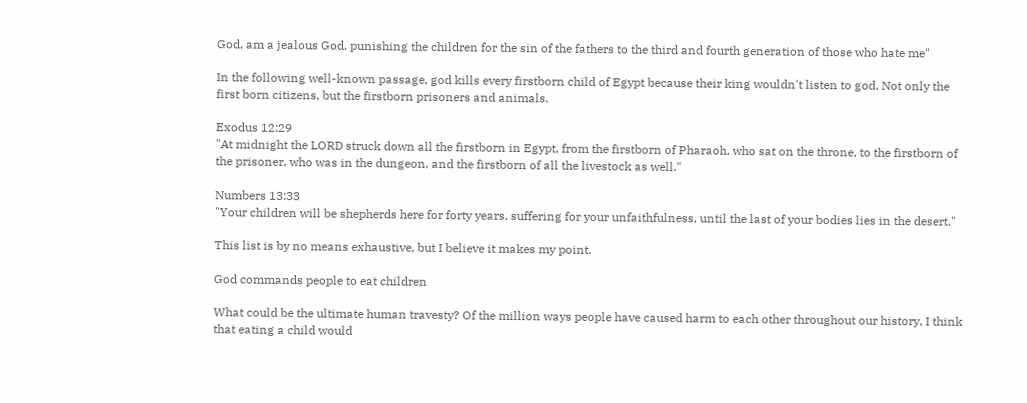God, am a jealous God, punishing the children for the sin of the fathers to the third and fourth generation of those who hate me"

In the following well-known passage, god kills every firstborn child of Egypt because their king wouldn't listen to god. Not only the first born citizens, but the firstborn prisoners and animals.

Exodus 12:29
"At midnight the LORD struck down all the firstborn in Egypt, from the firstborn of Pharaoh, who sat on the throne, to the firstborn of the prisoner, who was in the dungeon, and the firstborn of all the livestock as well."

Numbers 13:33
"Your children will be shepherds here for forty years, suffering for your unfaithfulness, until the last of your bodies lies in the desert."

This list is by no means exhaustive, but I believe it makes my point.

God commands people to eat children

What could be the ultimate human travesty? Of the million ways people have caused harm to each other throughout our history, I think that eating a child would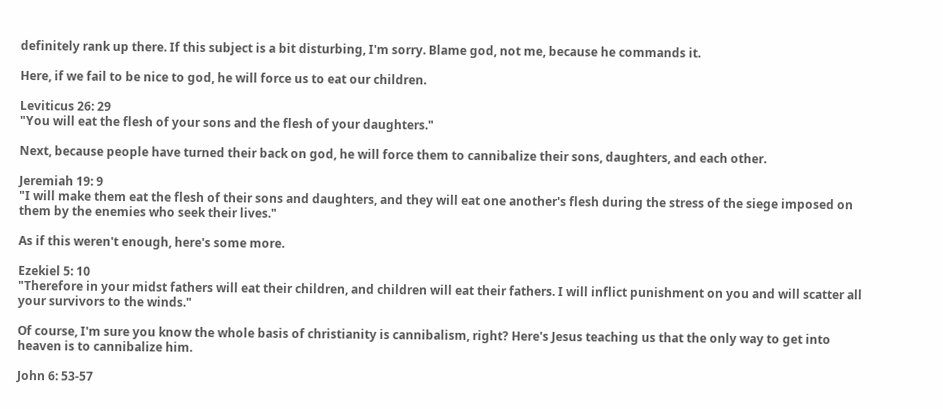definitely rank up there. If this subject is a bit disturbing, I'm sorry. Blame god, not me, because he commands it.

Here, if we fail to be nice to god, he will force us to eat our children.

Leviticus 26: 29
"You will eat the flesh of your sons and the flesh of your daughters."

Next, because people have turned their back on god, he will force them to cannibalize their sons, daughters, and each other.

Jeremiah 19: 9
"I will make them eat the flesh of their sons and daughters, and they will eat one another's flesh during the stress of the siege imposed on them by the enemies who seek their lives."

As if this weren't enough, here's some more.

Ezekiel 5: 10
"Therefore in your midst fathers will eat their children, and children will eat their fathers. I will inflict punishment on you and will scatter all your survivors to the winds."

Of course, I'm sure you know the whole basis of christianity is cannibalism, right? Here's Jesus teaching us that the only way to get into heaven is to cannibalize him.

John 6: 53-57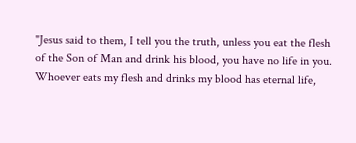"Jesus said to them, I tell you the truth, unless you eat the flesh of the Son of Man and drink his blood, you have no life in you. Whoever eats my flesh and drinks my blood has eternal life,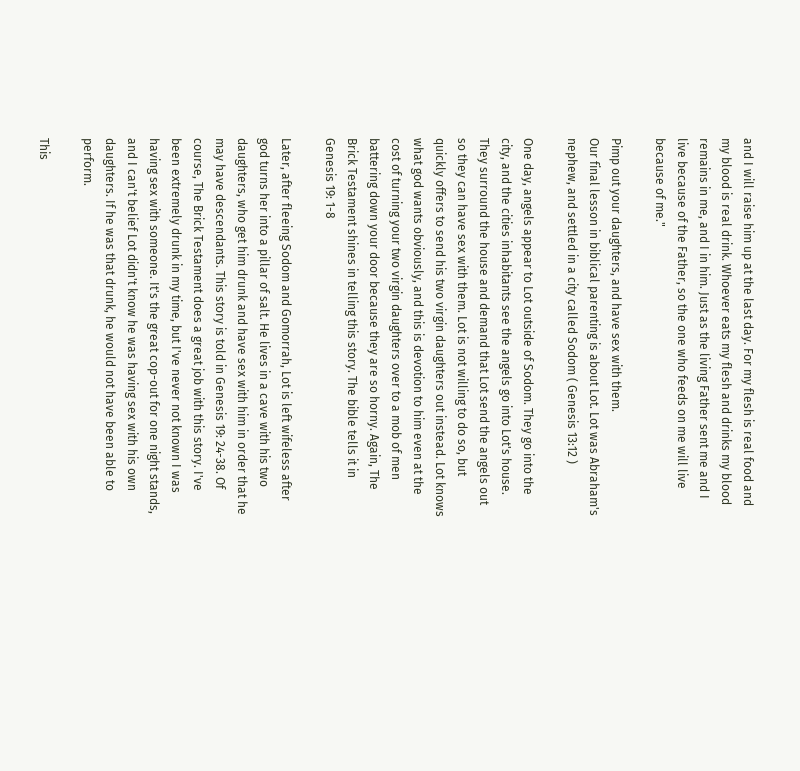and I will raise him up at the last day. For my flesh is real food and my blood is real drink. Whoever eats my flesh and drinks my blood remains in me, and I in him. Just as the living Father sent me and I live because of the Father, so the one who feeds on me will live because of me."

Pimp out your daughters, and have sex with them.
Our final lesson in biblical parenting is about Lot. Lot was Abraham's nephew, and settled in a city called Sodom ( Genesis 13:12 )

One day, angels appear to Lot outside of Sodom. They go into the city, and the cities inhabitants see the angels go into Lot's house. They surround the house and demand that Lot send the angels out so they can have sex with them. Lot is not willing to do so, but quickly offers to send his two virgin daughters out instead. Lot knows what god wants obviously, and this is devotion to him even at the cost of turning your two virgin daughters over to a mob of men battering down your door because they are so horny. Again, The Brick Testament shines in telling this story. The bible tells it in Genesis 19: 1-8

Later, after fleeing Sodom and Gomorrah, Lot is left wifeless after god turns her into a pillar of salt. He lives in a cave with his two daughters, who get him drunk and have sex with him in order that he may have descendants. This story is told in Genesis 19: 24-38. Of course, The Brick Testament does a great job with this story. I've been extremely drunk in my time, but I've never not known I was having sex with someone. It's the great cop-out for one night stands, and I can't belief Lot didn't know he was having sex with his own daughters. If he was that drunk, he would not have been able to perform.

This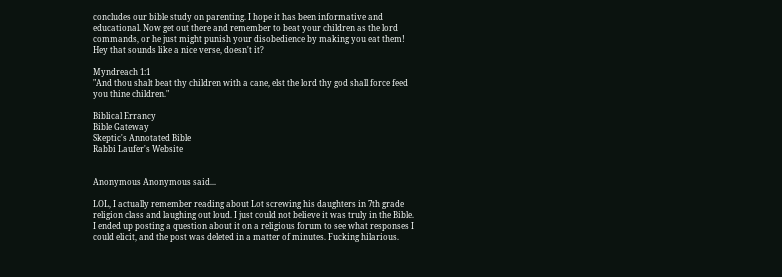concludes our bible study on parenting. I hope it has been informative and educational. Now get out there and remember to beat your children as the lord commands, or he just might punish your disobedience by making you eat them! Hey that sounds like a nice verse, doesn't it?

Myndreach 1:1
"And thou shalt beat thy children with a cane, elst the lord thy god shall force feed you thine children."

Biblical Errancy
Bible Gateway
Skeptic's Annotated Bible
Rabbi Laufer's Website


Anonymous Anonymous said...

LOL, I actually remember reading about Lot screwing his daughters in 7th grade religion class and laughing out loud. I just could not believe it was truly in the Bible. I ended up posting a question about it on a religious forum to see what responses I could elicit, and the post was deleted in a matter of minutes. Fucking hilarious.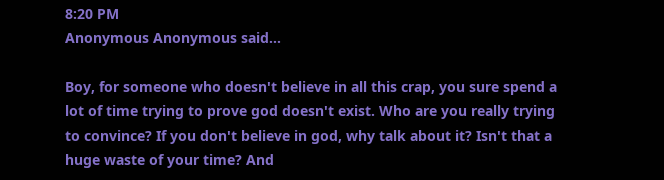8:20 PM
Anonymous Anonymous said...

Boy, for someone who doesn't believe in all this crap, you sure spend a lot of time trying to prove god doesn't exist. Who are you really trying to convince? If you don't believe in god, why talk about it? Isn't that a huge waste of your time? And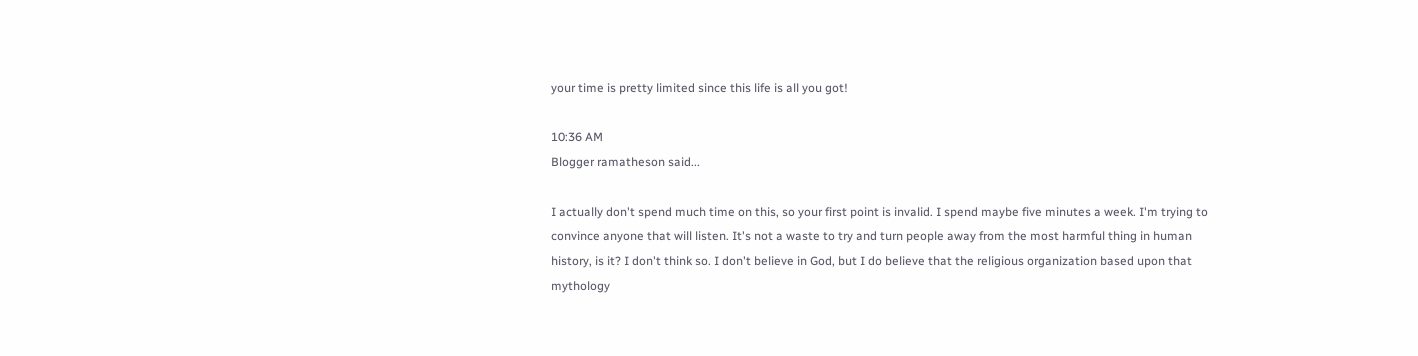your time is pretty limited since this life is all you got!

10:36 AM
Blogger ramatheson said...

I actually don't spend much time on this, so your first point is invalid. I spend maybe five minutes a week. I'm trying to convince anyone that will listen. It's not a waste to try and turn people away from the most harmful thing in human history, is it? I don't think so. I don't believe in God, but I do believe that the religious organization based upon that mythology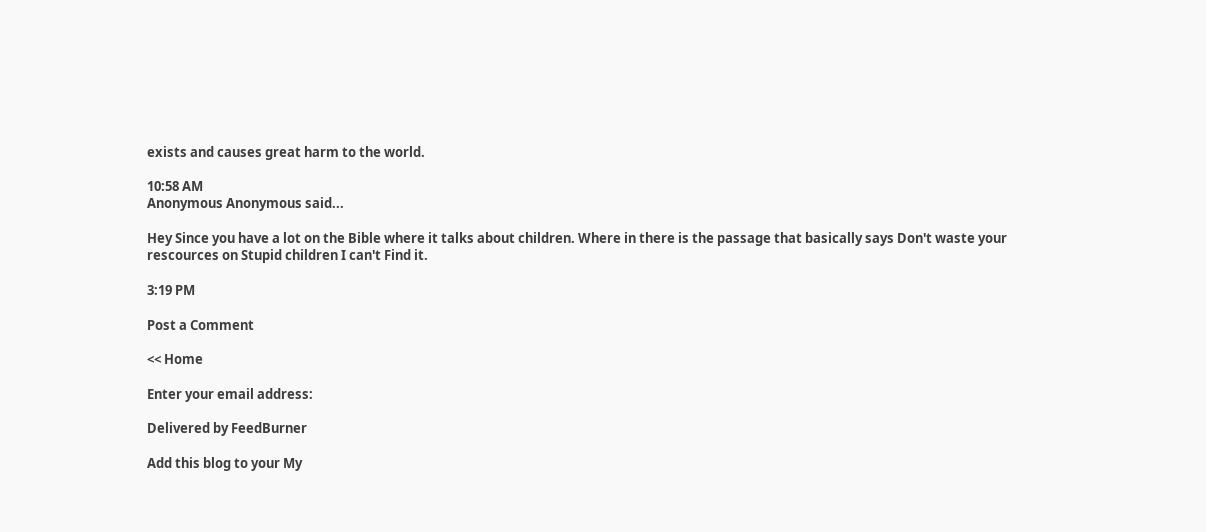exists and causes great harm to the world.

10:58 AM
Anonymous Anonymous said...

Hey Since you have a lot on the Bible where it talks about children. Where in there is the passage that basically says Don't waste your rescources on Stupid children I can't Find it.

3:19 PM

Post a Comment

<< Home

Enter your email address:

Delivered by FeedBurner

Add this blog to your My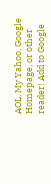AOL, My Yahoo, Google Homepage, or other reader! Add to Google